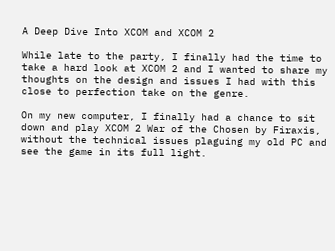A Deep Dive Into XCOM and XCOM 2

While late to the party, I finally had the time to take a hard look at XCOM 2 and I wanted to share my thoughts on the design and issues I had with this close to perfection take on the genre.

On my new computer, I finally had a chance to sit down and play XCOM 2 War of the Chosen by Firaxis, without the technical issues plaguing my old PC and see the game in its full light.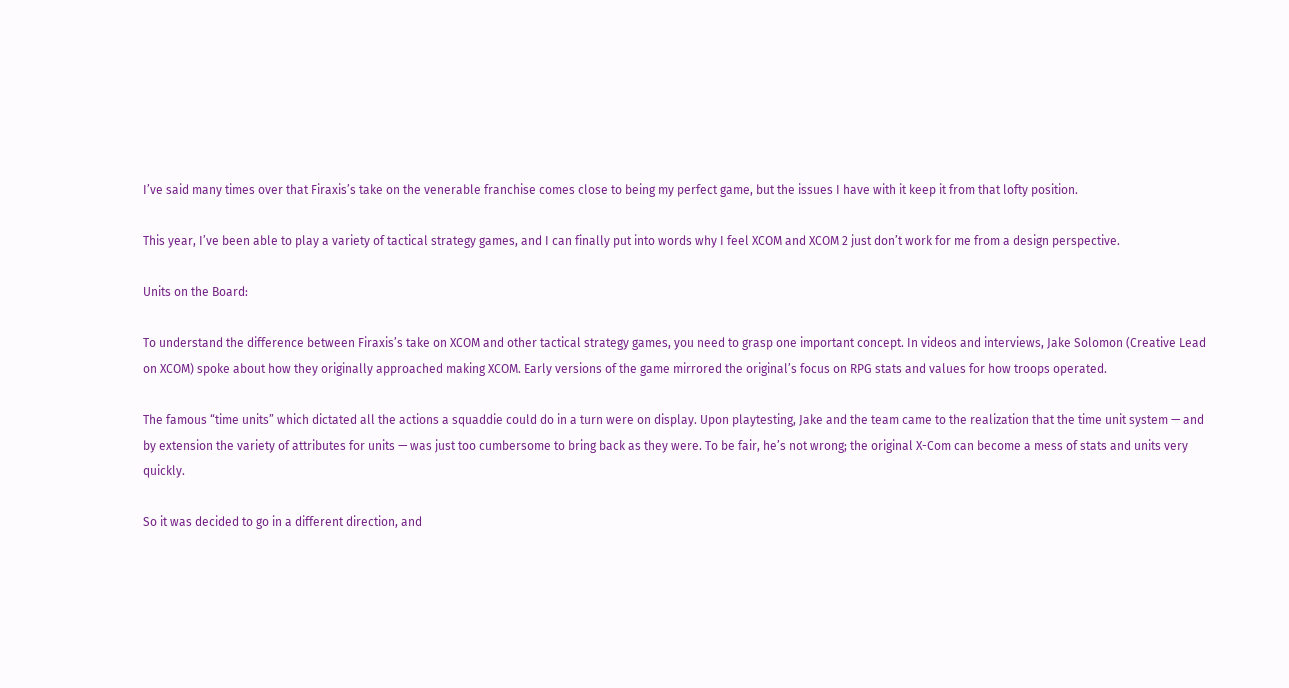I’ve said many times over that Firaxis’s take on the venerable franchise comes close to being my perfect game, but the issues I have with it keep it from that lofty position.

This year, I’ve been able to play a variety of tactical strategy games, and I can finally put into words why I feel XCOM and XCOM 2 just don’t work for me from a design perspective.

Units on the Board:

To understand the difference between Firaxis’s take on XCOM and other tactical strategy games, you need to grasp one important concept. In videos and interviews, Jake Solomon (Creative Lead on XCOM) spoke about how they originally approached making XCOM. Early versions of the game mirrored the original’s focus on RPG stats and values for how troops operated.

The famous “time units” which dictated all the actions a squaddie could do in a turn were on display. Upon playtesting, Jake and the team came to the realization that the time unit system — and by extension the variety of attributes for units — was just too cumbersome to bring back as they were. To be fair, he’s not wrong; the original X-Com can become a mess of stats and units very quickly.

So it was decided to go in a different direction, and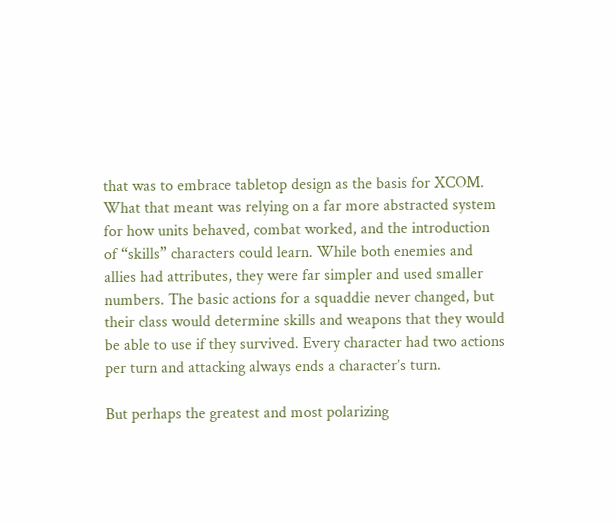that was to embrace tabletop design as the basis for XCOM. What that meant was relying on a far more abstracted system for how units behaved, combat worked, and the introduction of “skills” characters could learn. While both enemies and allies had attributes, they were far simpler and used smaller numbers. The basic actions for a squaddie never changed, but their class would determine skills and weapons that they would be able to use if they survived. Every character had two actions per turn and attacking always ends a character’s turn.

But perhaps the greatest and most polarizing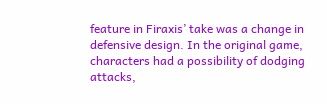feature in Firaxis’ take was a change in defensive design. In the original game, characters had a possibility of dodging attacks,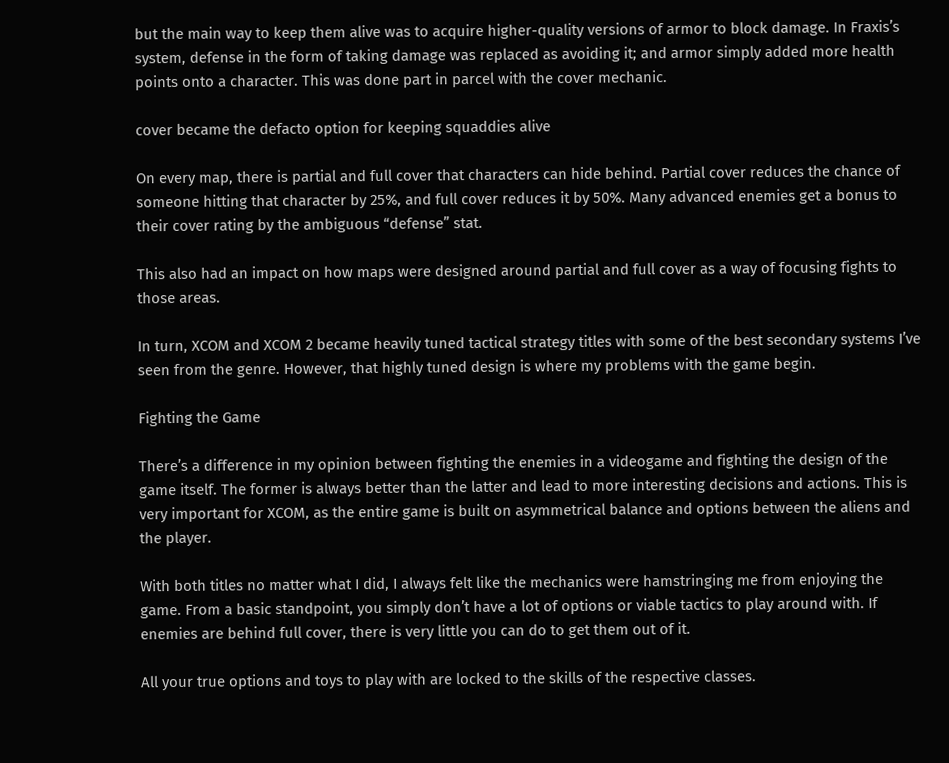but the main way to keep them alive was to acquire higher-quality versions of armor to block damage. In Fraxis’s system, defense in the form of taking damage was replaced as avoiding it; and armor simply added more health points onto a character. This was done part in parcel with the cover mechanic.

cover became the defacto option for keeping squaddies alive

On every map, there is partial and full cover that characters can hide behind. Partial cover reduces the chance of someone hitting that character by 25%, and full cover reduces it by 50%. Many advanced enemies get a bonus to their cover rating by the ambiguous “defense” stat.

This also had an impact on how maps were designed around partial and full cover as a way of focusing fights to those areas.

In turn, XCOM and XCOM 2 became heavily tuned tactical strategy titles with some of the best secondary systems I’ve seen from the genre. However, that highly tuned design is where my problems with the game begin.

Fighting the Game

There’s a difference in my opinion between fighting the enemies in a videogame and fighting the design of the game itself. The former is always better than the latter and lead to more interesting decisions and actions. This is very important for XCOM, as the entire game is built on asymmetrical balance and options between the aliens and the player.

With both titles no matter what I did, I always felt like the mechanics were hamstringing me from enjoying the game. From a basic standpoint, you simply don’t have a lot of options or viable tactics to play around with. If enemies are behind full cover, there is very little you can do to get them out of it.

All your true options and toys to play with are locked to the skills of the respective classes.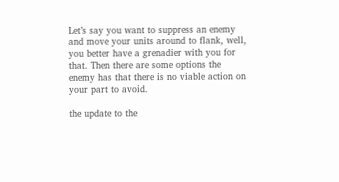Let’s say you want to suppress an enemy and move your units around to flank, well, you better have a grenadier with you for that. Then there are some options the enemy has that there is no viable action on your part to avoid.

the update to the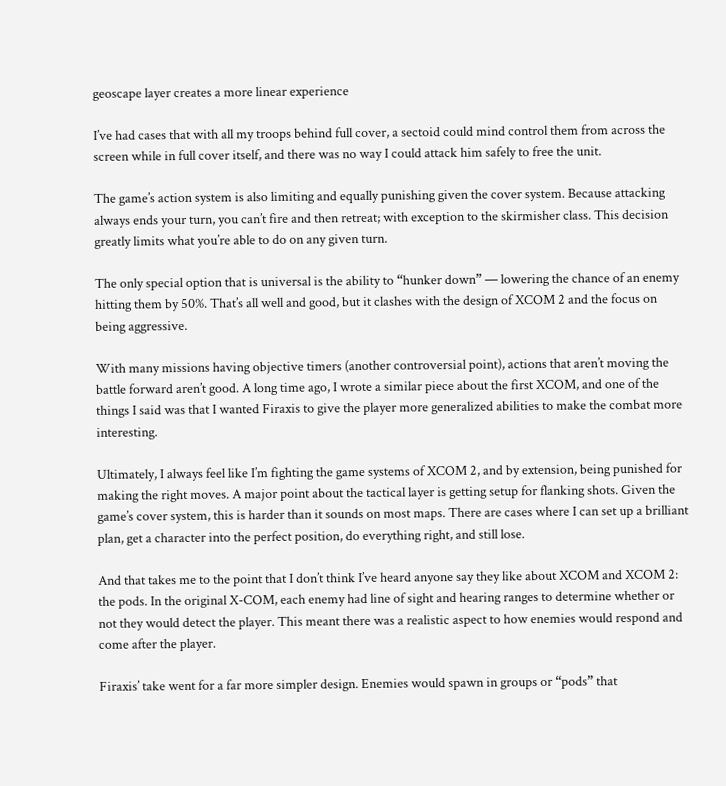geoscape layer creates a more linear experience

I’ve had cases that with all my troops behind full cover, a sectoid could mind control them from across the screen while in full cover itself, and there was no way I could attack him safely to free the unit.

The game’s action system is also limiting and equally punishing given the cover system. Because attacking always ends your turn, you can’t fire and then retreat; with exception to the skirmisher class. This decision greatly limits what you’re able to do on any given turn.

The only special option that is universal is the ability to “hunker down” — lowering the chance of an enemy hitting them by 50%. That’s all well and good, but it clashes with the design of XCOM 2 and the focus on being aggressive.

With many missions having objective timers (another controversial point), actions that aren’t moving the battle forward aren’t good. A long time ago, I wrote a similar piece about the first XCOM, and one of the things I said was that I wanted Firaxis to give the player more generalized abilities to make the combat more interesting.

Ultimately, I always feel like I’m fighting the game systems of XCOM 2, and by extension, being punished for making the right moves. A major point about the tactical layer is getting setup for flanking shots. Given the game’s cover system, this is harder than it sounds on most maps. There are cases where I can set up a brilliant plan, get a character into the perfect position, do everything right, and still lose.

And that takes me to the point that I don’t think I’ve heard anyone say they like about XCOM and XCOM 2: the pods. In the original X-COM, each enemy had line of sight and hearing ranges to determine whether or not they would detect the player. This meant there was a realistic aspect to how enemies would respond and come after the player.

Firaxis’ take went for a far more simpler design. Enemies would spawn in groups or “pods” that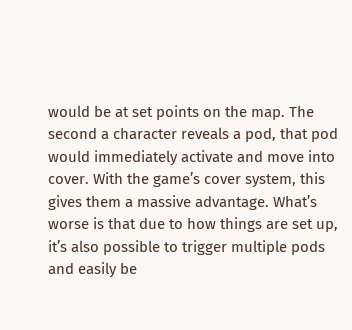would be at set points on the map. The second a character reveals a pod, that pod would immediately activate and move into cover. With the game’s cover system, this gives them a massive advantage. What’s worse is that due to how things are set up, it’s also possible to trigger multiple pods and easily be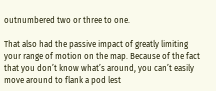outnumbered two or three to one.

That also had the passive impact of greatly limiting your range of motion on the map. Because of the fact that you don’t know what’s around, you can’t easily move around to flank a pod lest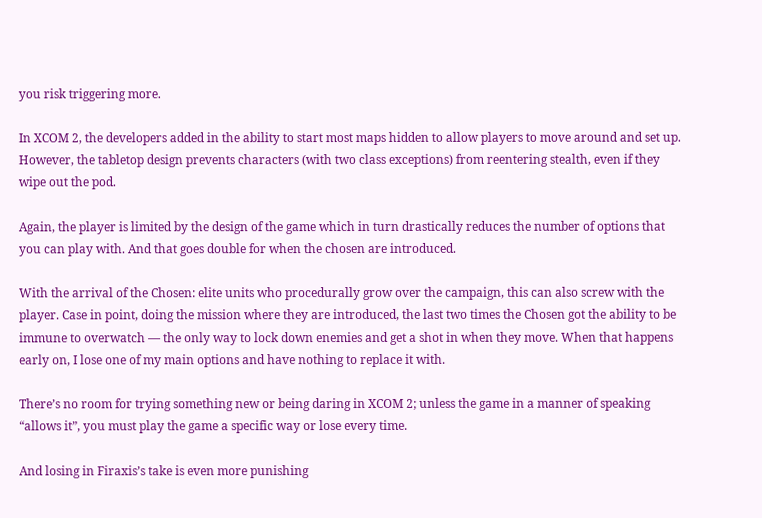you risk triggering more.

In XCOM 2, the developers added in the ability to start most maps hidden to allow players to move around and set up. However, the tabletop design prevents characters (with two class exceptions) from reentering stealth, even if they wipe out the pod.

Again, the player is limited by the design of the game which in turn drastically reduces the number of options that you can play with. And that goes double for when the chosen are introduced.

With the arrival of the Chosen: elite units who procedurally grow over the campaign, this can also screw with the player. Case in point, doing the mission where they are introduced, the last two times the Chosen got the ability to be immune to overwatch — the only way to lock down enemies and get a shot in when they move. When that happens early on, I lose one of my main options and have nothing to replace it with.

There’s no room for trying something new or being daring in XCOM 2; unless the game in a manner of speaking “allows it”, you must play the game a specific way or lose every time.

And losing in Firaxis’s take is even more punishing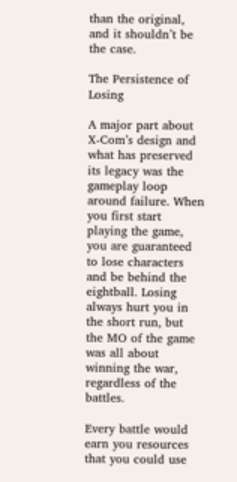than the original, and it shouldn’t be the case.

The Persistence of Losing

A major part about X-Com’s design and what has preserved its legacy was the gameplay loop around failure. When you first start playing the game, you are guaranteed to lose characters and be behind the eightball. Losing always hurt you in the short run, but the MO of the game was all about winning the war, regardless of the battles.

Every battle would earn you resources that you could use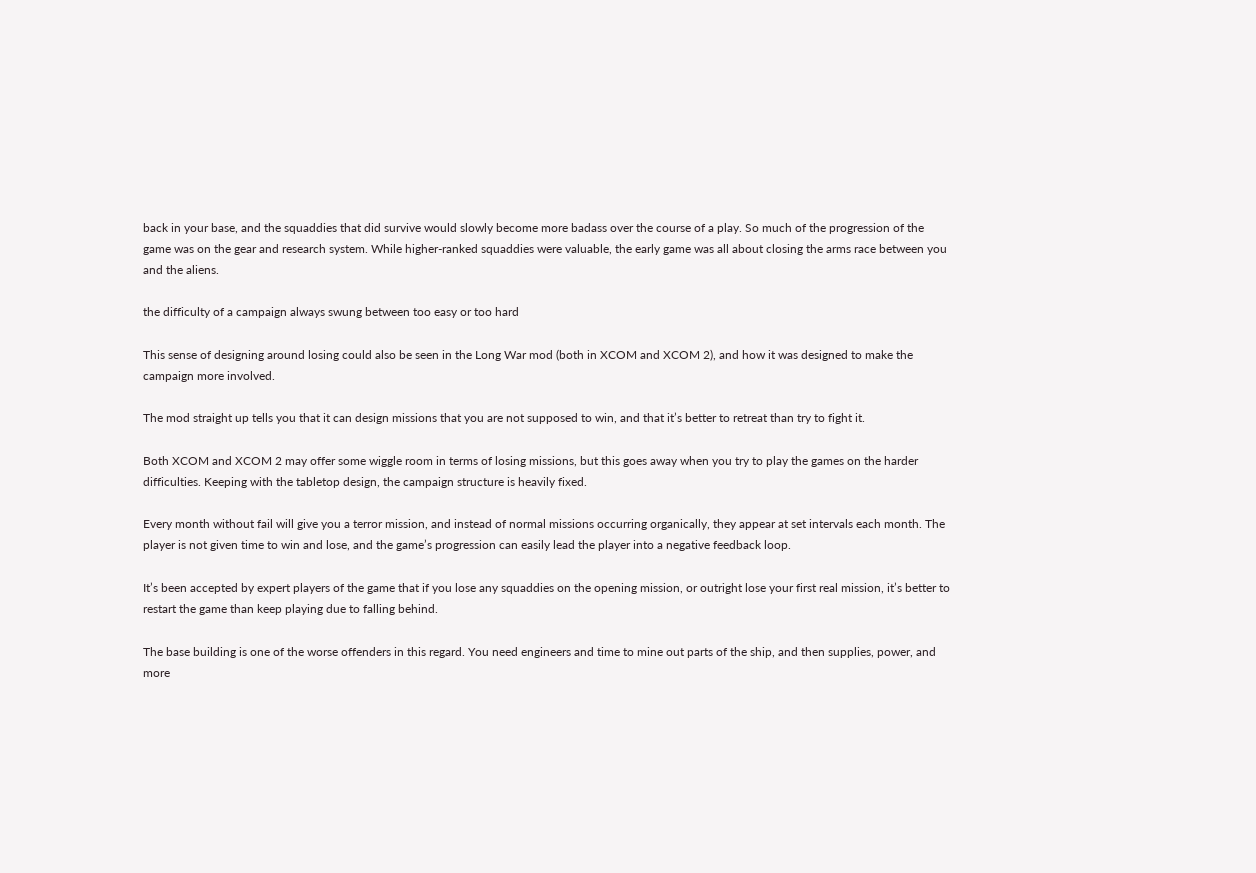back in your base, and the squaddies that did survive would slowly become more badass over the course of a play. So much of the progression of the game was on the gear and research system. While higher-ranked squaddies were valuable, the early game was all about closing the arms race between you and the aliens.

the difficulty of a campaign always swung between too easy or too hard

This sense of designing around losing could also be seen in the Long War mod (both in XCOM and XCOM 2), and how it was designed to make the campaign more involved.

The mod straight up tells you that it can design missions that you are not supposed to win, and that it’s better to retreat than try to fight it.

Both XCOM and XCOM 2 may offer some wiggle room in terms of losing missions, but this goes away when you try to play the games on the harder difficulties. Keeping with the tabletop design, the campaign structure is heavily fixed.

Every month without fail will give you a terror mission, and instead of normal missions occurring organically, they appear at set intervals each month. The player is not given time to win and lose, and the game’s progression can easily lead the player into a negative feedback loop.

It’s been accepted by expert players of the game that if you lose any squaddies on the opening mission, or outright lose your first real mission, it’s better to restart the game than keep playing due to falling behind.

The base building is one of the worse offenders in this regard. You need engineers and time to mine out parts of the ship, and then supplies, power, and more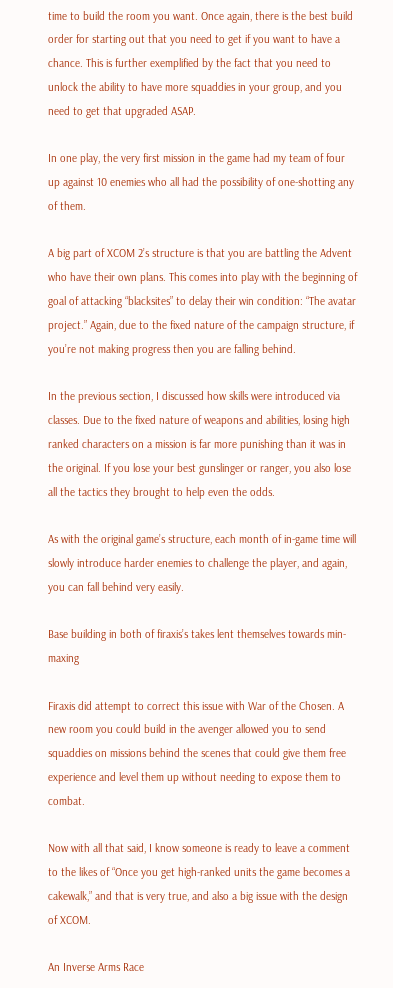time to build the room you want. Once again, there is the best build order for starting out that you need to get if you want to have a chance. This is further exemplified by the fact that you need to unlock the ability to have more squaddies in your group, and you need to get that upgraded ASAP.

In one play, the very first mission in the game had my team of four up against 10 enemies who all had the possibility of one-shotting any of them.

A big part of XCOM 2’s structure is that you are battling the Advent who have their own plans. This comes into play with the beginning of goal of attacking “blacksites” to delay their win condition: “The avatar project.” Again, due to the fixed nature of the campaign structure, if you’re not making progress then you are falling behind.

In the previous section, I discussed how skills were introduced via classes. Due to the fixed nature of weapons and abilities, losing high ranked characters on a mission is far more punishing than it was in the original. If you lose your best gunslinger or ranger, you also lose all the tactics they brought to help even the odds.

As with the original game’s structure, each month of in-game time will slowly introduce harder enemies to challenge the player, and again, you can fall behind very easily.

Base building in both of firaxis’s takes lent themselves towards min-maxing

Firaxis did attempt to correct this issue with War of the Chosen. A new room you could build in the avenger allowed you to send squaddies on missions behind the scenes that could give them free experience and level them up without needing to expose them to combat.

Now with all that said, I know someone is ready to leave a comment to the likes of “Once you get high-ranked units the game becomes a cakewalk,” and that is very true, and also a big issue with the design of XCOM.

An Inverse Arms Race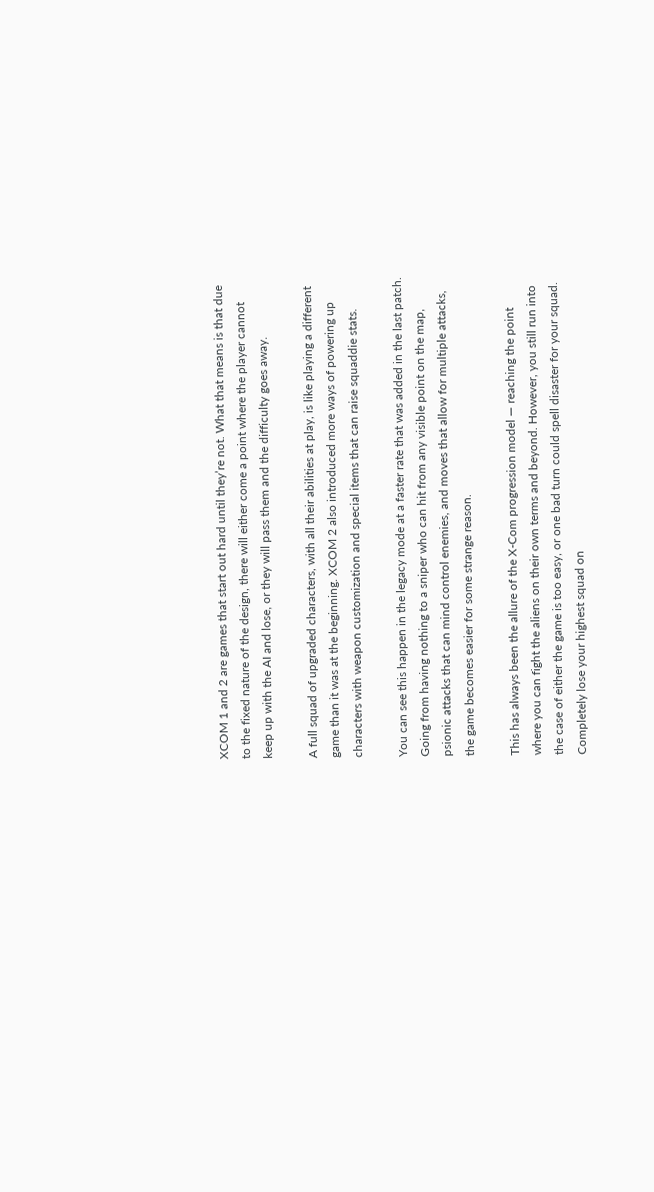XCOM 1 and 2 are games that start out hard until they’re not. What that means is that due to the fixed nature of the design, there will either come a point where the player cannot keep up with the AI and lose, or they will pass them and the difficulty goes away.

A full squad of upgraded characters, with all their abilities at play, is like playing a different game than it was at the beginning. XCOM 2 also introduced more ways of powering up characters with weapon customization and special items that can raise squaddie stats.

You can see this happen in the legacy mode at a faster rate that was added in the last patch. Going from having nothing to a sniper who can hit from any visible point on the map, psionic attacks that can mind control enemies, and moves that allow for multiple attacks, the game becomes easier for some strange reason.

This has always been the allure of the X-Com progression model — reaching the point where you can fight the aliens on their own terms and beyond. However, you still run into the case of either the game is too easy, or one bad turn could spell disaster for your squad. Completely lose your highest squad on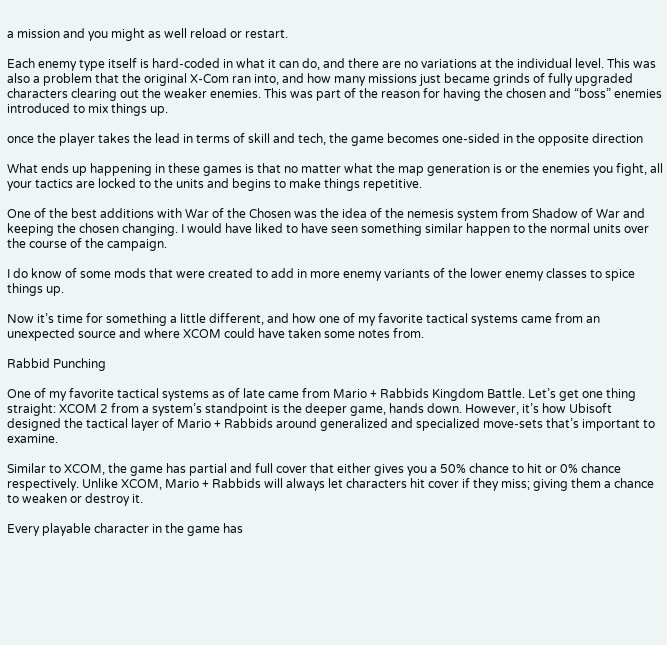a mission and you might as well reload or restart.

Each enemy type itself is hard-coded in what it can do, and there are no variations at the individual level. This was also a problem that the original X-Com ran into, and how many missions just became grinds of fully upgraded characters clearing out the weaker enemies. This was part of the reason for having the chosen and “boss” enemies introduced to mix things up.

once the player takes the lead in terms of skill and tech, the game becomes one-sided in the opposite direction

What ends up happening in these games is that no matter what the map generation is or the enemies you fight, all your tactics are locked to the units and begins to make things repetitive.

One of the best additions with War of the Chosen was the idea of the nemesis system from Shadow of War and keeping the chosen changing. I would have liked to have seen something similar happen to the normal units over the course of the campaign.

I do know of some mods that were created to add in more enemy variants of the lower enemy classes to spice things up.

Now it’s time for something a little different, and how one of my favorite tactical systems came from an unexpected source and where XCOM could have taken some notes from.

Rabbid Punching

One of my favorite tactical systems as of late came from Mario + Rabbids Kingdom Battle. Let’s get one thing straight: XCOM 2 from a system’s standpoint is the deeper game, hands down. However, it’s how Ubisoft designed the tactical layer of Mario + Rabbids around generalized and specialized move-sets that’s important to examine.

Similar to XCOM, the game has partial and full cover that either gives you a 50% chance to hit or 0% chance respectively. Unlike XCOM, Mario + Rabbids will always let characters hit cover if they miss; giving them a chance to weaken or destroy it.

Every playable character in the game has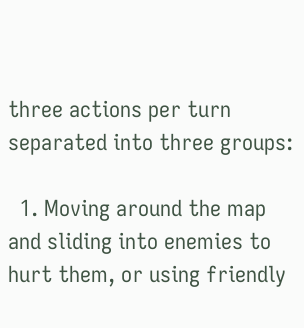three actions per turn separated into three groups:

  1. Moving around the map and sliding into enemies to hurt them, or using friendly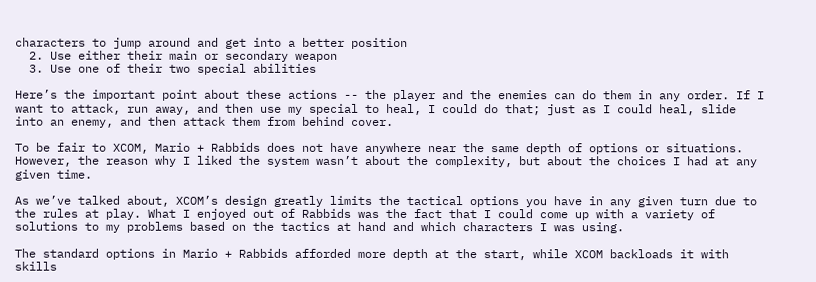characters to jump around and get into a better position
  2. Use either their main or secondary weapon
  3. Use one of their two special abilities

Here’s the important point about these actions -- the player and the enemies can do them in any order. If I want to attack, run away, and then use my special to heal, I could do that; just as I could heal, slide into an enemy, and then attack them from behind cover.

To be fair to XCOM, Mario + Rabbids does not have anywhere near the same depth of options or situations. However, the reason why I liked the system wasn’t about the complexity, but about the choices I had at any given time.

As we’ve talked about, XCOM’s design greatly limits the tactical options you have in any given turn due to the rules at play. What I enjoyed out of Rabbids was the fact that I could come up with a variety of solutions to my problems based on the tactics at hand and which characters I was using.

The standard options in Mario + Rabbids afforded more depth at the start, while XCOM backloads it with skills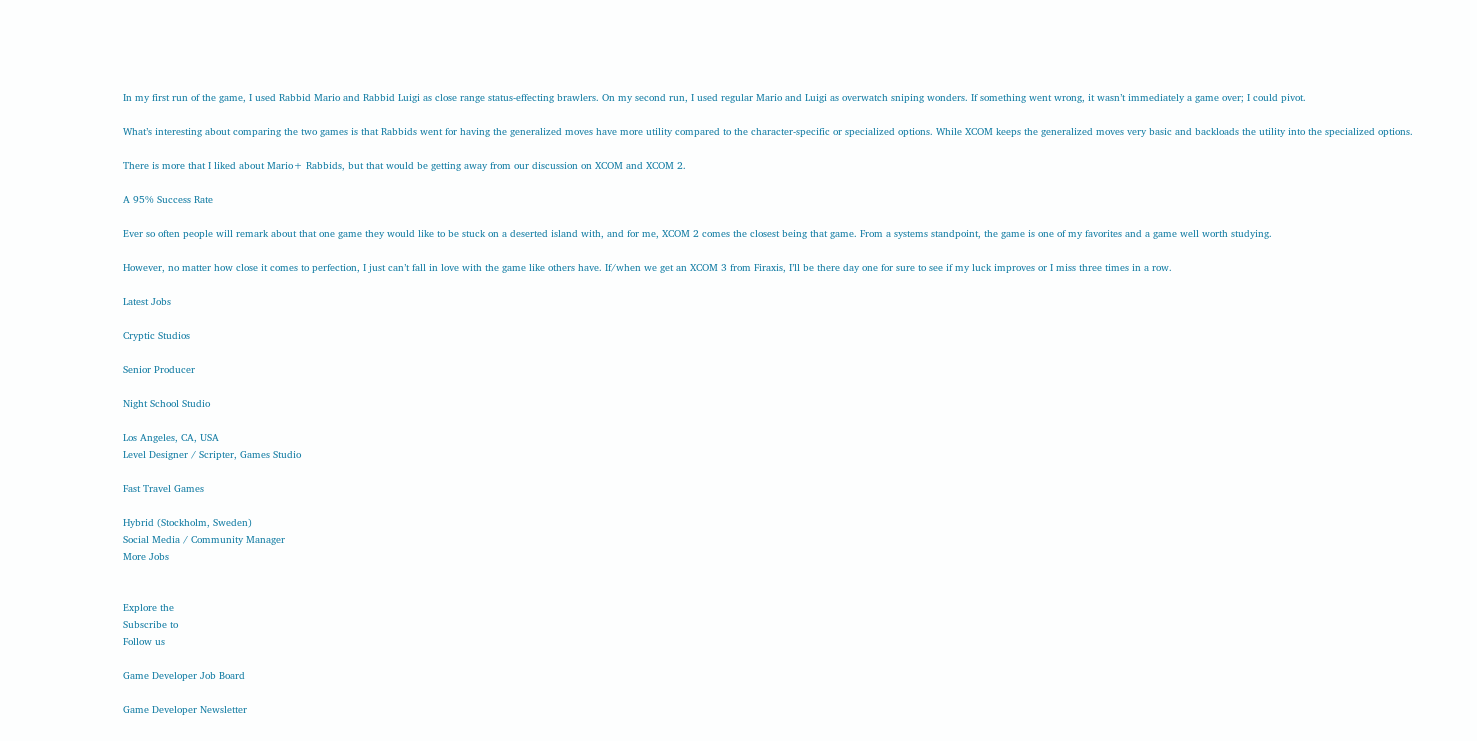In my first run of the game, I used Rabbid Mario and Rabbid Luigi as close range status-effecting brawlers. On my second run, I used regular Mario and Luigi as overwatch sniping wonders. If something went wrong, it wasn’t immediately a game over; I could pivot.

What’s interesting about comparing the two games is that Rabbids went for having the generalized moves have more utility compared to the character-specific or specialized options. While XCOM keeps the generalized moves very basic and backloads the utility into the specialized options.

There is more that I liked about Mario+ Rabbids, but that would be getting away from our discussion on XCOM and XCOM 2.

A 95% Success Rate

Ever so often people will remark about that one game they would like to be stuck on a deserted island with, and for me, XCOM 2 comes the closest being that game. From a systems standpoint, the game is one of my favorites and a game well worth studying.

However, no matter how close it comes to perfection, I just can’t fall in love with the game like others have. If/when we get an XCOM 3 from Firaxis, I’ll be there day one for sure to see if my luck improves or I miss three times in a row.

Latest Jobs

Cryptic Studios

Senior Producer

Night School Studio

Los Angeles, CA, USA
Level Designer / Scripter, Games Studio

Fast Travel Games

Hybrid (Stockholm, Sweden)
Social Media / Community Manager
More Jobs


Explore the
Subscribe to
Follow us

Game Developer Job Board

Game Developer Newsletter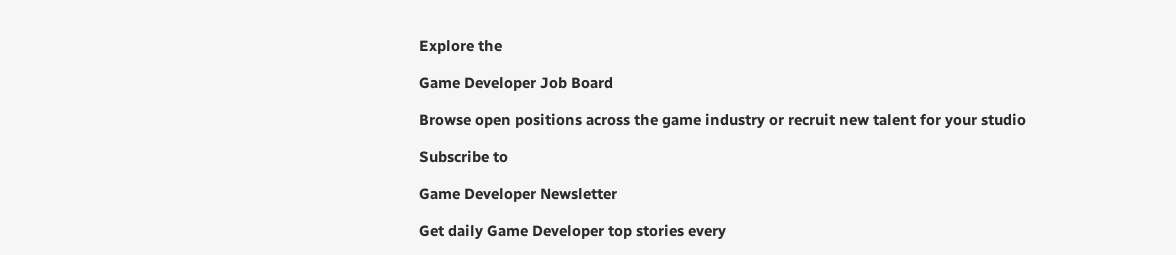Explore the

Game Developer Job Board

Browse open positions across the game industry or recruit new talent for your studio

Subscribe to

Game Developer Newsletter

Get daily Game Developer top stories every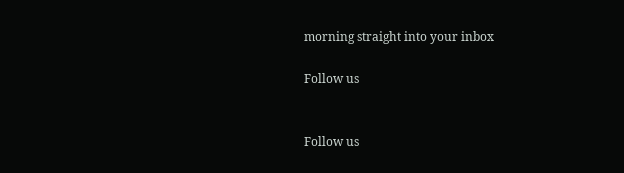morning straight into your inbox

Follow us


Follow us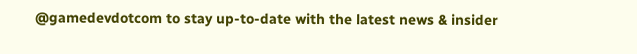@gamedevdotcom to stay up-to-date with the latest news & insider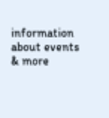information about events & more